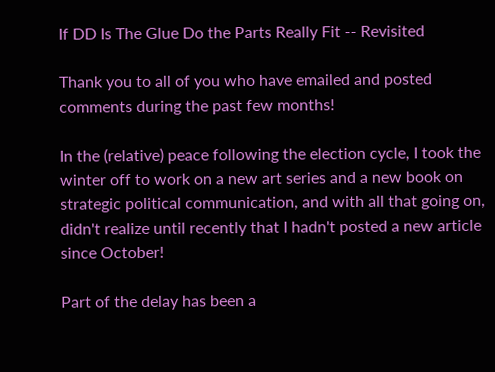If DD Is The Glue Do the Parts Really Fit -- Revisited

Thank you to all of you who have emailed and posted comments during the past few months!

In the (relative) peace following the election cycle, I took the winter off to work on a new art series and a new book on strategic political communication, and with all that going on, didn't realize until recently that I hadn't posted a new article since October!

Part of the delay has been a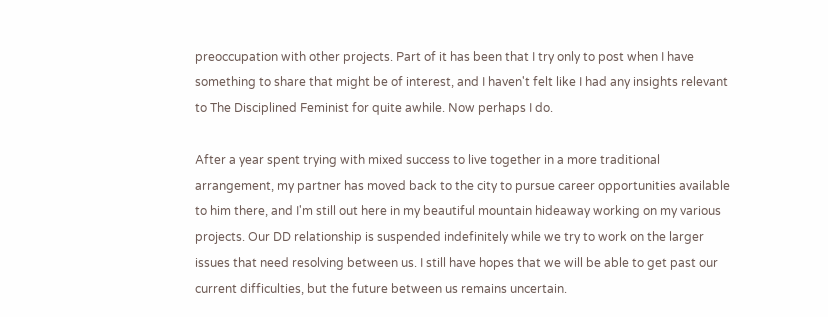preoccupation with other projects. Part of it has been that I try only to post when I have something to share that might be of interest, and I haven't felt like I had any insights relevant to The Disciplined Feminist for quite awhile. Now perhaps I do.

After a year spent trying with mixed success to live together in a more traditional arrangement, my partner has moved back to the city to pursue career opportunities available to him there, and I'm still out here in my beautiful mountain hideaway working on my various projects. Our DD relationship is suspended indefinitely while we try to work on the larger issues that need resolving between us. I still have hopes that we will be able to get past our current difficulties, but the future between us remains uncertain.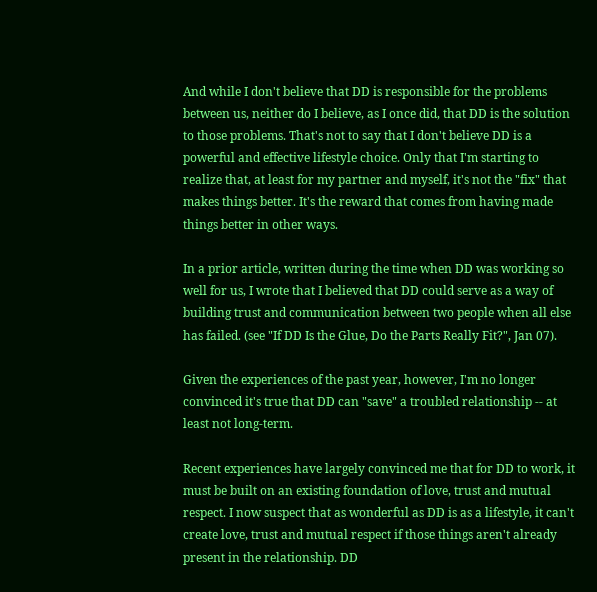And while I don't believe that DD is responsible for the problems between us, neither do I believe, as I once did, that DD is the solution to those problems. That's not to say that I don't believe DD is a powerful and effective lifestyle choice. Only that I'm starting to realize that, at least for my partner and myself, it's not the "fix" that makes things better. It's the reward that comes from having made things better in other ways.

In a prior article, written during the time when DD was working so well for us, I wrote that I believed that DD could serve as a way of building trust and communication between two people when all else has failed. (see "If DD Is the Glue, Do the Parts Really Fit?", Jan 07).

Given the experiences of the past year, however, I'm no longer convinced it's true that DD can "save" a troubled relationship -- at least not long-term.

Recent experiences have largely convinced me that for DD to work, it must be built on an existing foundation of love, trust and mutual respect. I now suspect that as wonderful as DD is as a lifestyle, it can't create love, trust and mutual respect if those things aren't already present in the relationship. DD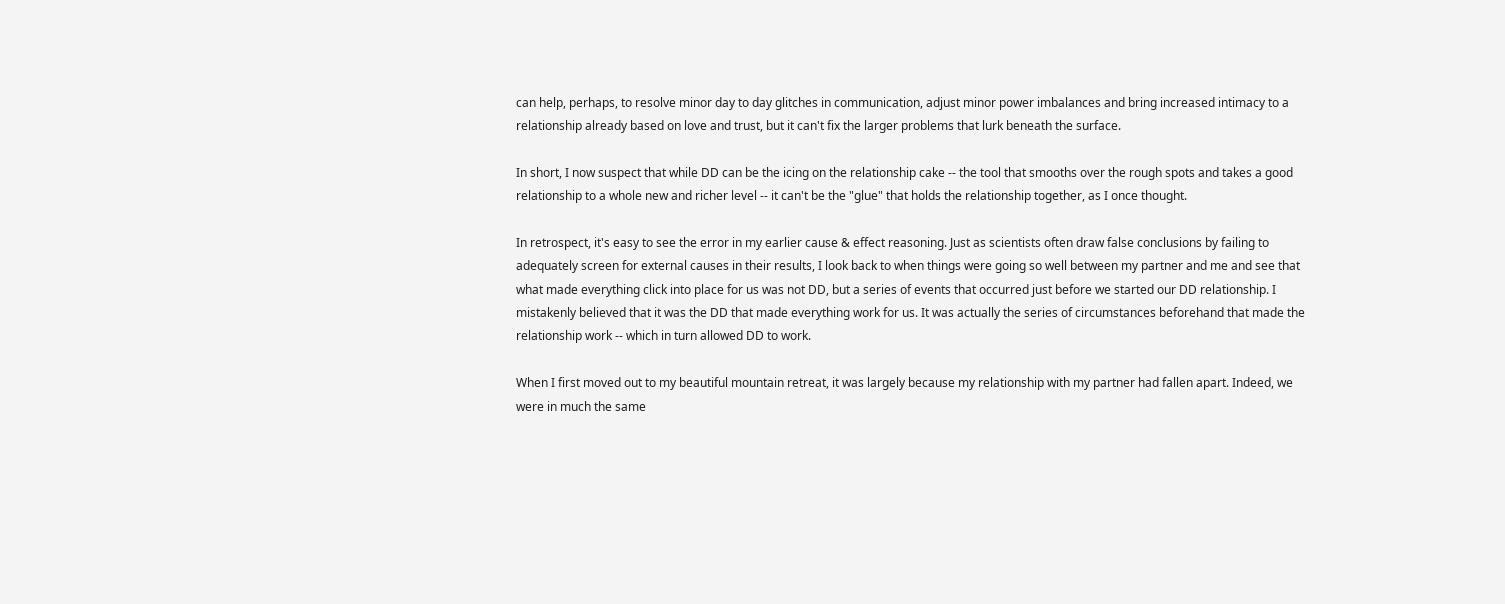can help, perhaps, to resolve minor day to day glitches in communication, adjust minor power imbalances and bring increased intimacy to a relationship already based on love and trust, but it can't fix the larger problems that lurk beneath the surface.

In short, I now suspect that while DD can be the icing on the relationship cake -- the tool that smooths over the rough spots and takes a good relationship to a whole new and richer level -- it can't be the "glue" that holds the relationship together, as I once thought.

In retrospect, it's easy to see the error in my earlier cause & effect reasoning. Just as scientists often draw false conclusions by failing to adequately screen for external causes in their results, I look back to when things were going so well between my partner and me and see that what made everything click into place for us was not DD, but a series of events that occurred just before we started our DD relationship. I mistakenly believed that it was the DD that made everything work for us. It was actually the series of circumstances beforehand that made the relationship work -- which in turn allowed DD to work.

When I first moved out to my beautiful mountain retreat, it was largely because my relationship with my partner had fallen apart. Indeed, we were in much the same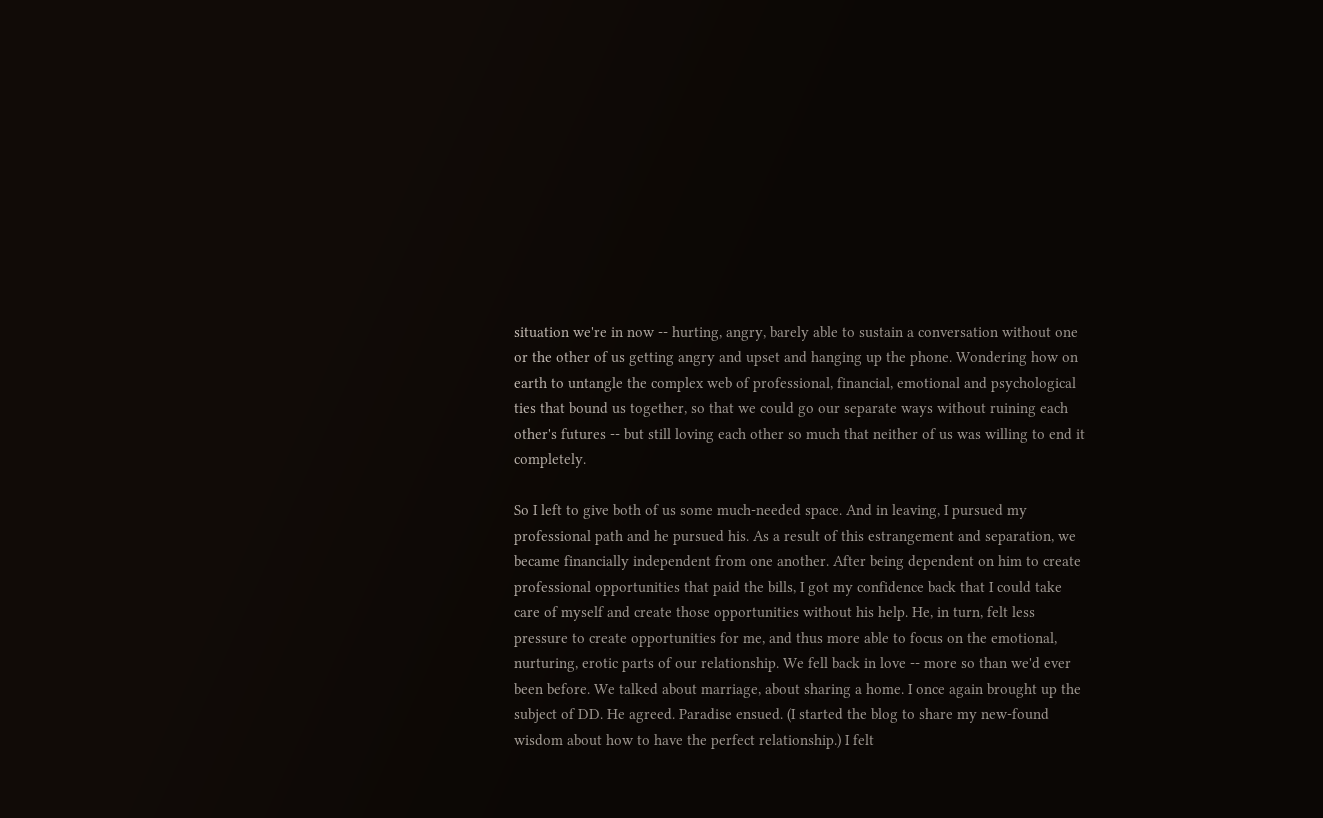situation we're in now -- hurting, angry, barely able to sustain a conversation without one or the other of us getting angry and upset and hanging up the phone. Wondering how on earth to untangle the complex web of professional, financial, emotional and psychological ties that bound us together, so that we could go our separate ways without ruining each other's futures -- but still loving each other so much that neither of us was willing to end it completely.

So I left to give both of us some much-needed space. And in leaving, I pursued my professional path and he pursued his. As a result of this estrangement and separation, we became financially independent from one another. After being dependent on him to create professional opportunities that paid the bills, I got my confidence back that I could take care of myself and create those opportunities without his help. He, in turn, felt less pressure to create opportunities for me, and thus more able to focus on the emotional, nurturing, erotic parts of our relationship. We fell back in love -- more so than we'd ever been before. We talked about marriage, about sharing a home. I once again brought up the subject of DD. He agreed. Paradise ensued. (I started the blog to share my new-found wisdom about how to have the perfect relationship.) I felt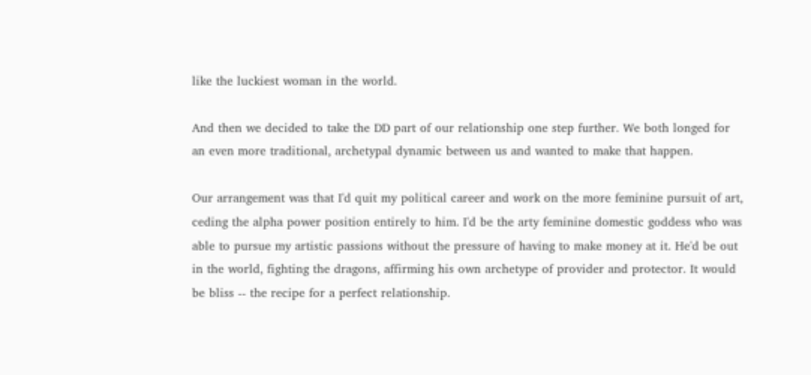like the luckiest woman in the world.

And then we decided to take the DD part of our relationship one step further. We both longed for an even more traditional, archetypal dynamic between us and wanted to make that happen.

Our arrangement was that I'd quit my political career and work on the more feminine pursuit of art, ceding the alpha power position entirely to him. I'd be the arty feminine domestic goddess who was able to pursue my artistic passions without the pressure of having to make money at it. He'd be out in the world, fighting the dragons, affirming his own archetype of provider and protector. It would be bliss -- the recipe for a perfect relationship.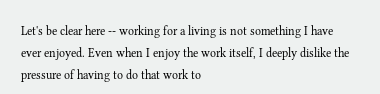Let's be clear here -- working for a living is not something I have ever enjoyed. Even when I enjoy the work itself, I deeply dislike the pressure of having to do that work to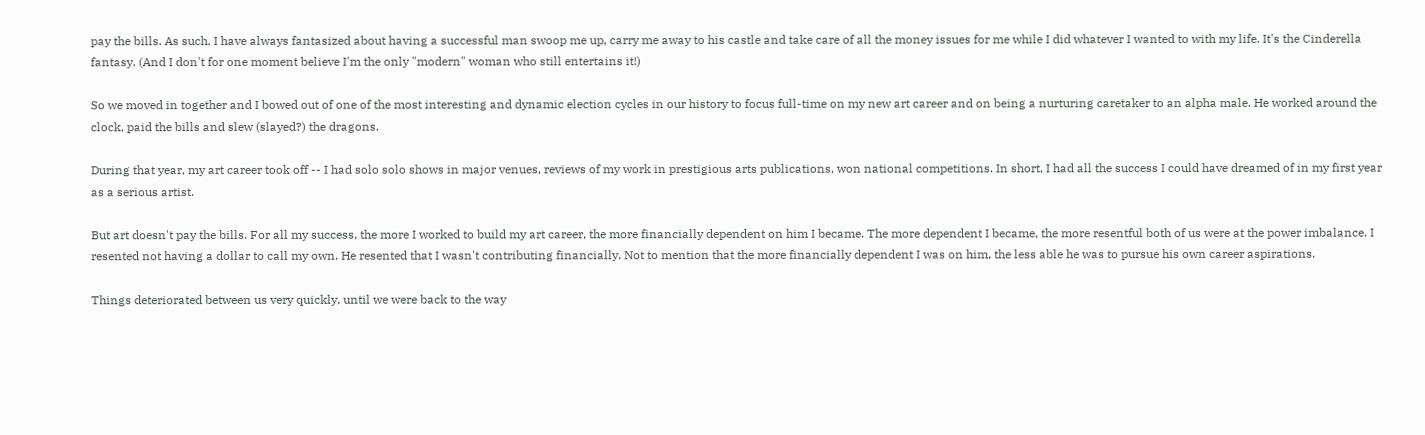pay the bills. As such, I have always fantasized about having a successful man swoop me up, carry me away to his castle and take care of all the money issues for me while I did whatever I wanted to with my life. It's the Cinderella fantasy. (And I don't for one moment believe I'm the only "modern" woman who still entertains it!)

So we moved in together and I bowed out of one of the most interesting and dynamic election cycles in our history to focus full-time on my new art career and on being a nurturing caretaker to an alpha male. He worked around the clock, paid the bills and slew (slayed?) the dragons.

During that year, my art career took off -- I had solo solo shows in major venues, reviews of my work in prestigious arts publications, won national competitions. In short, I had all the success I could have dreamed of in my first year as a serious artist.

But art doesn't pay the bills. For all my success, the more I worked to build my art career, the more financially dependent on him I became. The more dependent I became, the more resentful both of us were at the power imbalance. I resented not having a dollar to call my own. He resented that I wasn't contributing financially. Not to mention that the more financially dependent I was on him, the less able he was to pursue his own career aspirations.

Things deteriorated between us very quickly, until we were back to the way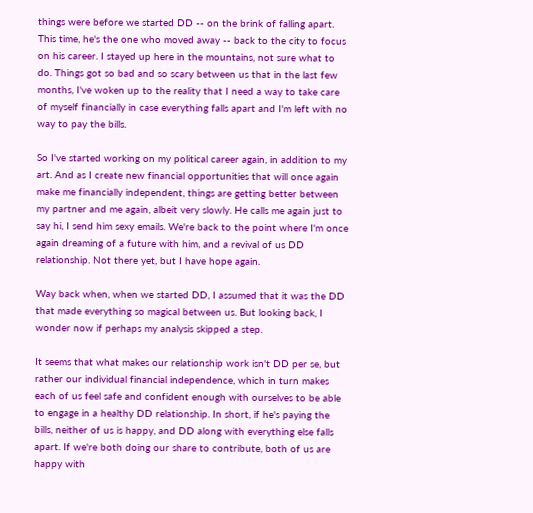things were before we started DD -- on the brink of falling apart. This time, he's the one who moved away -- back to the city to focus on his career. I stayed up here in the mountains, not sure what to do. Things got so bad and so scary between us that in the last few months, I've woken up to the reality that I need a way to take care of myself financially in case everything falls apart and I'm left with no way to pay the bills.

So I've started working on my political career again, in addition to my art. And as I create new financial opportunities that will once again make me financially independent, things are getting better between my partner and me again, albeit very slowly. He calls me again just to say hi, I send him sexy emails. We're back to the point where I'm once again dreaming of a future with him, and a revival of us DD relationship. Not there yet, but I have hope again.

Way back when, when we started DD, I assumed that it was the DD that made everything so magical between us. But looking back, I wonder now if perhaps my analysis skipped a step.

It seems that what makes our relationship work isn't DD per se, but rather our individual financial independence, which in turn makes each of us feel safe and confident enough with ourselves to be able to engage in a healthy DD relationship. In short, if he's paying the bills, neither of us is happy, and DD along with everything else falls apart. If we're both doing our share to contribute, both of us are happy with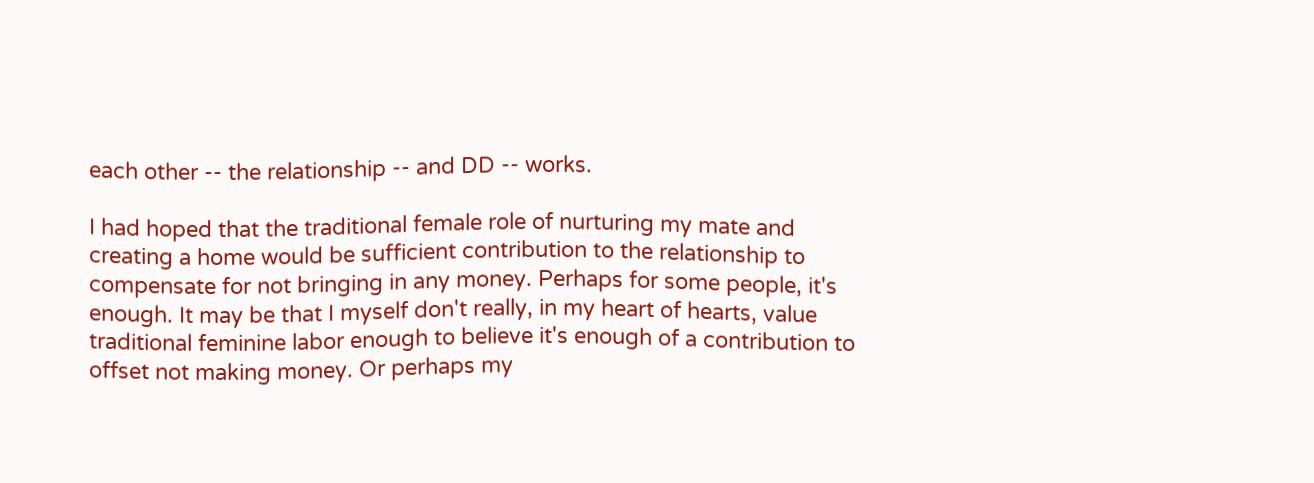each other -- the relationship -- and DD -- works.

I had hoped that the traditional female role of nurturing my mate and creating a home would be sufficient contribution to the relationship to compensate for not bringing in any money. Perhaps for some people, it's enough. It may be that I myself don't really, in my heart of hearts, value traditional feminine labor enough to believe it's enough of a contribution to offset not making money. Or perhaps my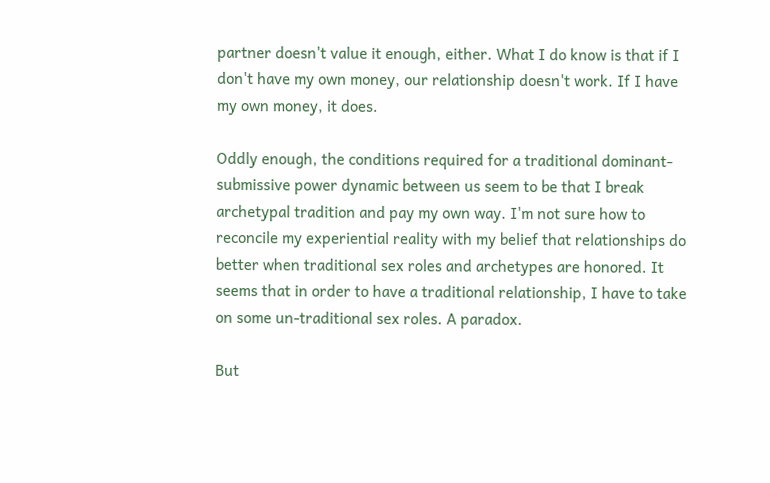partner doesn't value it enough, either. What I do know is that if I don't have my own money, our relationship doesn't work. If I have my own money, it does.

Oddly enough, the conditions required for a traditional dominant-submissive power dynamic between us seem to be that I break archetypal tradition and pay my own way. I'm not sure how to reconcile my experiential reality with my belief that relationships do better when traditional sex roles and archetypes are honored. It seems that in order to have a traditional relationship, I have to take on some un-traditional sex roles. A paradox.

But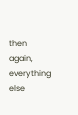then again, everything else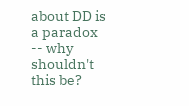about DD is a paradox -- why shouldn't this be?